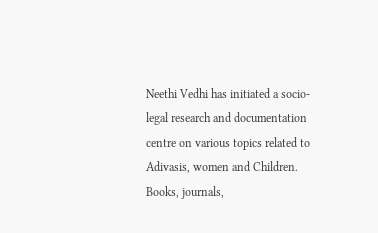Neethi Vedhi has initiated a socio-legal research and documentation centre on various topics related to Adivasis, women and Children. Books, journals,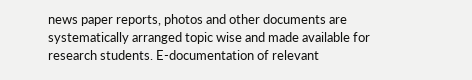news paper reports, photos and other documents are systematically arranged topic wise and made available for research students. E-documentation of relevant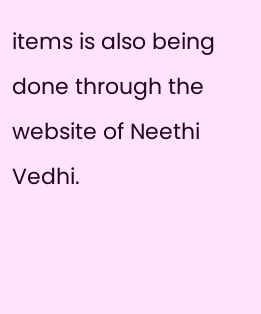items is also being done through the website of Neethi Vedhi.